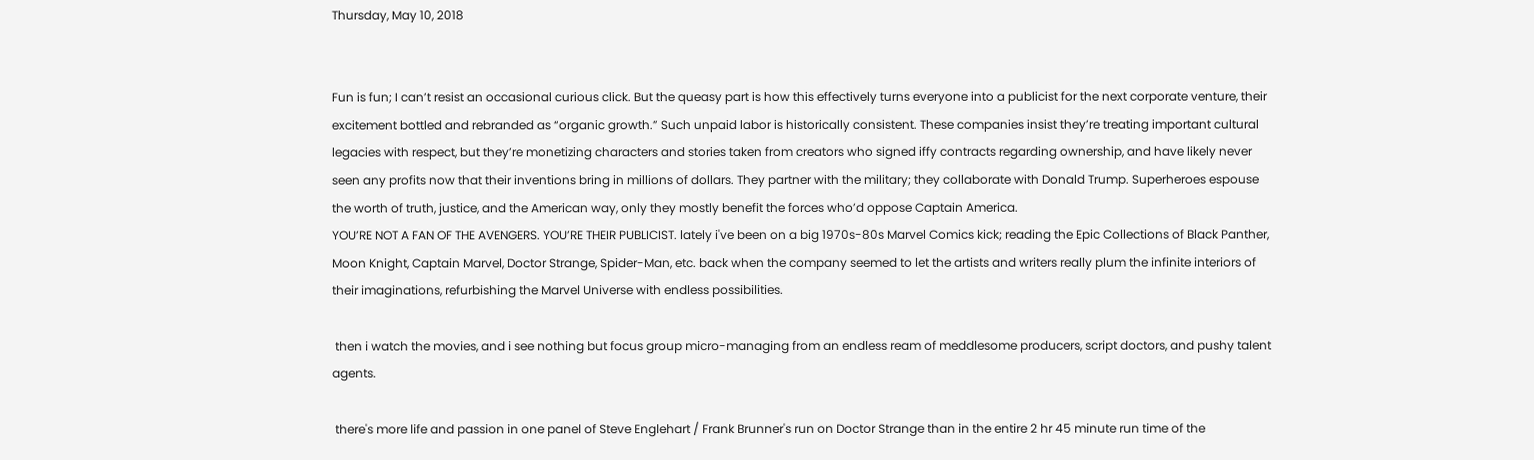Thursday, May 10, 2018


Fun is fun; I can’t resist an occasional curious click. But the queasy part is how this effectively turns everyone into a publicist for the next corporate venture, their excitement bottled and rebranded as “organic growth.” Such unpaid labor is historically consistent. These companies insist they’re treating important cultural legacies with respect, but they’re monetizing characters and stories taken from creators who signed iffy contracts regarding ownership, and have likely never seen any profits now that their inventions bring in millions of dollars. They partner with the military; they collaborate with Donald Trump. Superheroes espouse the worth of truth, justice, and the American way, only they mostly benefit the forces who’d oppose Captain America.
YOU’RE NOT A FAN OF THE AVENGERS. YOU’RE THEIR PUBLICIST. lately i've been on a big 1970s-80s Marvel Comics kick; reading the Epic Collections of Black Panther, Moon Knight, Captain Marvel, Doctor Strange, Spider-Man, etc. back when the company seemed to let the artists and writers really plum the infinite interiors of their imaginations, refurbishing the Marvel Universe with endless possibilities.

 then i watch the movies, and i see nothing but focus group micro-managing from an endless ream of meddlesome producers, script doctors, and pushy talent agents.

 there's more life and passion in one panel of Steve Englehart / Frank Brunner's run on Doctor Strange than in the entire 2 hr 45 minute run time of the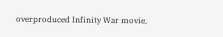overproduced Infinity War movie,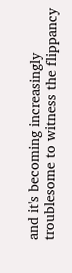and it's becoming increasingly troublesome to witness the flippancy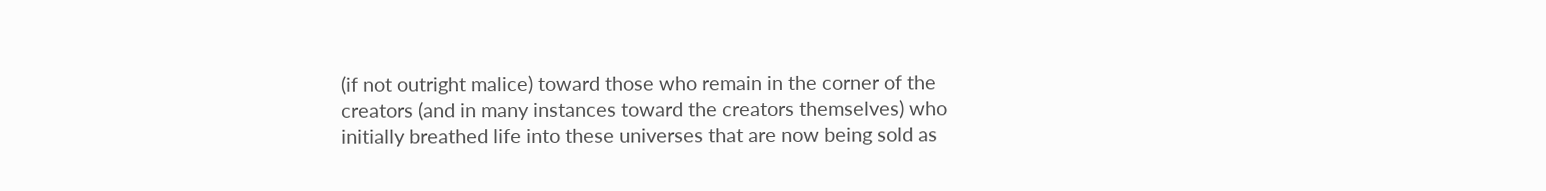(if not outright malice) toward those who remain in the corner of the creators (and in many instances toward the creators themselves) who initially breathed life into these universes that are now being sold as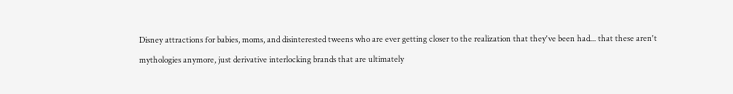Disney attractions for babies, moms, and disinterested tweens who are ever getting closer to the realization that they've been had... that these aren't mythologies anymore, just derivative interlocking brands that are ultimately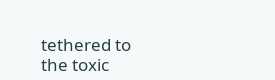tethered to the toxic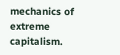mechanics of extreme capitalism.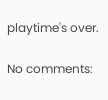playtime's over.

No comments: